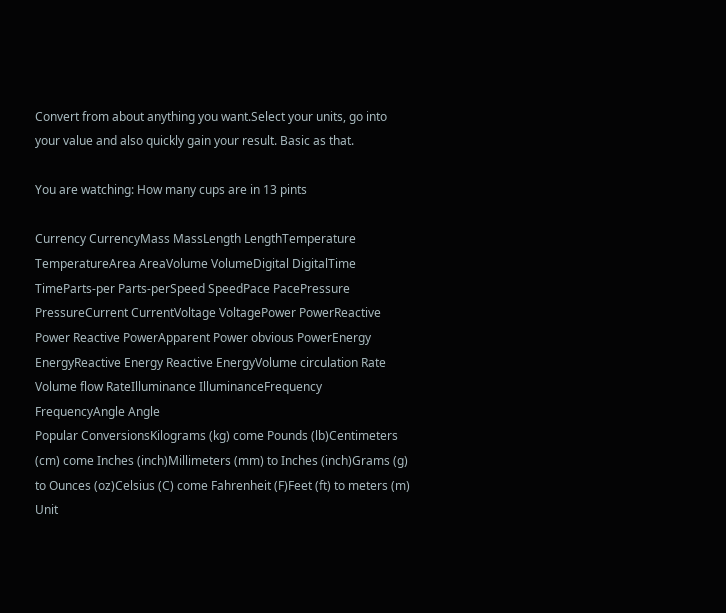Convert from about anything you want.Select your units, go into your value and also quickly gain your result. Basic as that.

You are watching: How many cups are in 13 pints

Currency CurrencyMass MassLength LengthTemperature TemperatureArea AreaVolume VolumeDigital DigitalTime TimeParts-per Parts-perSpeed SpeedPace PacePressure PressureCurrent CurrentVoltage VoltagePower PowerReactive Power Reactive PowerApparent Power obvious PowerEnergy EnergyReactive Energy Reactive EnergyVolume circulation Rate Volume flow RateIlluminance IlluminanceFrequency FrequencyAngle Angle
Popular ConversionsKilograms (kg) come Pounds (lb)Centimeters (cm) come Inches (inch)Millimeters (mm) to Inches (inch)Grams (g) to Ounces (oz)Celsius (C) come Fahrenheit (F)Feet (ft) to meters (m)
Unit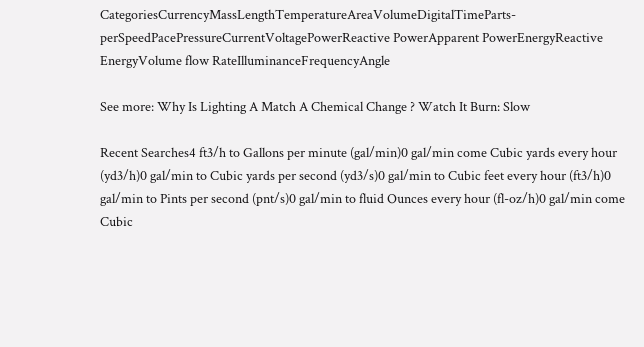CategoriesCurrencyMassLengthTemperatureAreaVolumeDigitalTimeParts-perSpeedPacePressureCurrentVoltagePowerReactive PowerApparent PowerEnergyReactive EnergyVolume flow RateIlluminanceFrequencyAngle

See more: Why Is Lighting A Match A Chemical Change ? Watch It Burn: Slow

Recent Searches4 ft3/h to Gallons per minute (gal/min)0 gal/min come Cubic yards every hour (yd3/h)0 gal/min to Cubic yards per second (yd3/s)0 gal/min to Cubic feet every hour (ft3/h)0 gal/min to Pints per second (pnt/s)0 gal/min to fluid Ounces every hour (fl-oz/h)0 gal/min come Cubic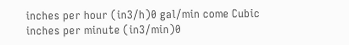inches per hour (in3/h)0 gal/min come Cubic inches per minute (in3/min)0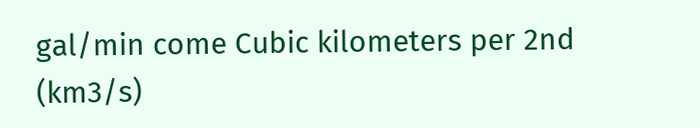gal/min come Cubic kilometers per 2nd (km3/s)